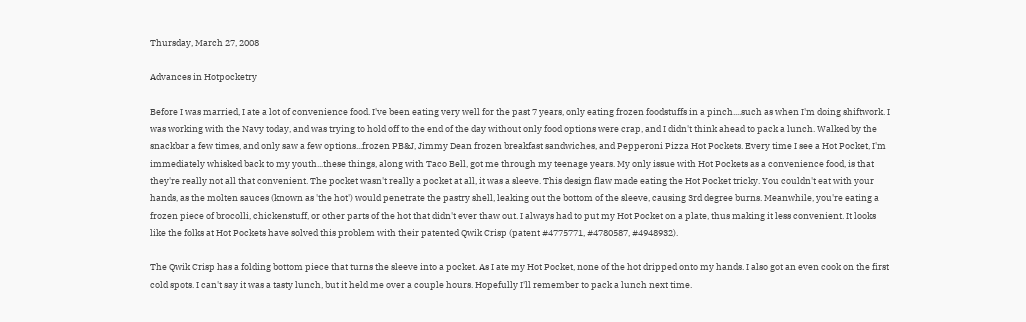Thursday, March 27, 2008

Advances in Hotpocketry

Before I was married, I ate a lot of convenience food. I've been eating very well for the past 7 years, only eating frozen foodstuffs in a pinch....such as when I'm doing shiftwork. I was working with the Navy today, and was trying to hold off to the end of the day without only food options were crap, and I didn't think ahead to pack a lunch. Walked by the snackbar a few times, and only saw a few options...frozen PB&J, Jimmy Dean frozen breakfast sandwiches, and Pepperoni Pizza Hot Pockets. Every time I see a Hot Pocket, I'm immediately whisked back to my youth...these things, along with Taco Bell, got me through my teenage years. My only issue with Hot Pockets as a convenience food, is that they're really not all that convenient. The pocket wasn't really a pocket at all, it was a sleeve. This design flaw made eating the Hot Pocket tricky. You couldn't eat with your hands, as the molten sauces (known as 'the hot') would penetrate the pastry shell, leaking out the bottom of the sleeve, causing 3rd degree burns. Meanwhile, you're eating a frozen piece of brocolli, chickenstuff, or other parts of the hot that didn't ever thaw out. I always had to put my Hot Pocket on a plate, thus making it less convenient. It looks like the folks at Hot Pockets have solved this problem with their patented Qwik Crisp (patent #4775771, #4780587, #4948932).

The Qwik Crisp has a folding bottom piece that turns the sleeve into a pocket. As I ate my Hot Pocket, none of the hot dripped onto my hands. I also got an even cook on the first cold spots. I can't say it was a tasty lunch, but it held me over a couple hours. Hopefully I'll remember to pack a lunch next time.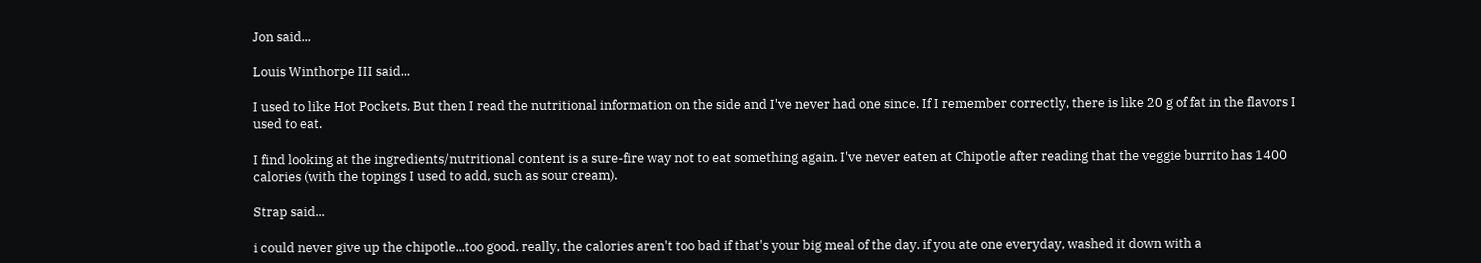Jon said...

Louis Winthorpe III said...

I used to like Hot Pockets. But then I read the nutritional information on the side and I've never had one since. If I remember correctly, there is like 20 g of fat in the flavors I used to eat.

I find looking at the ingredients/nutritional content is a sure-fire way not to eat something again. I've never eaten at Chipotle after reading that the veggie burrito has 1400 calories (with the topings I used to add, such as sour cream).

Strap said...

i could never give up the chipotle...too good. really, the calories aren't too bad if that's your big meal of the day. if you ate one everyday, washed it down with a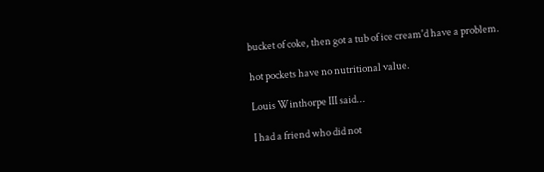bucket of coke, then got a tub of ice cream'd have a problem.

hot pockets have no nutritional value.

Louis Winthorpe III said...

I had a friend who did not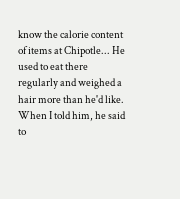know the calorie content of items at Chipotle... He used to eat there regularly and weighed a hair more than he'd like. When I told him, he said to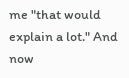me "that would explain a lot." And now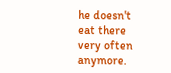he doesn't eat there very often anymore.